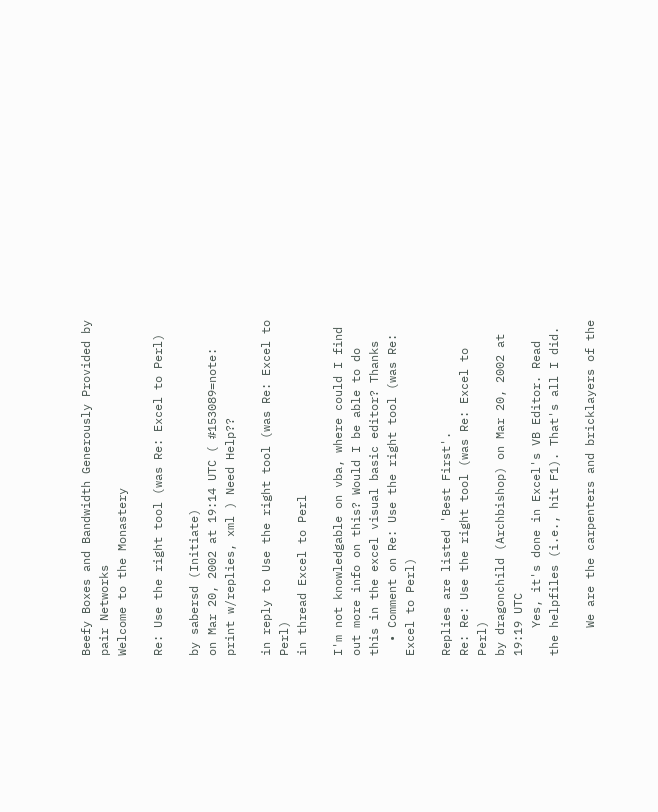Beefy Boxes and Bandwidth Generously Provided by pair Networks
Welcome to the Monastery

Re: Use the right tool (was Re: Excel to Perl)

by sabersd (Initiate)
on Mar 20, 2002 at 19:14 UTC ( #153089=note: print w/replies, xml ) Need Help??

in reply to Use the right tool (was Re: Excel to Perl)
in thread Excel to Perl

I'm not knowledgable on vba, where could I find out more info on this? Would I be able to do this in the excel visual basic editor? Thanks
  • Comment on Re: Use the right tool (was Re: Excel to Perl)

Replies are listed 'Best First'.
Re: Re: Use the right tool (was Re: Excel to Perl)
by dragonchild (Archbishop) on Mar 20, 2002 at 19:19 UTC
    Yes, it's done in Excel's VB Editor. Read the helpfiles (i.e., hit F1). That's all I did.

    We are the carpenters and bricklayers of the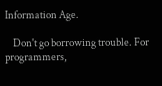Information Age.

    Don't go borrowing trouble. For programmers,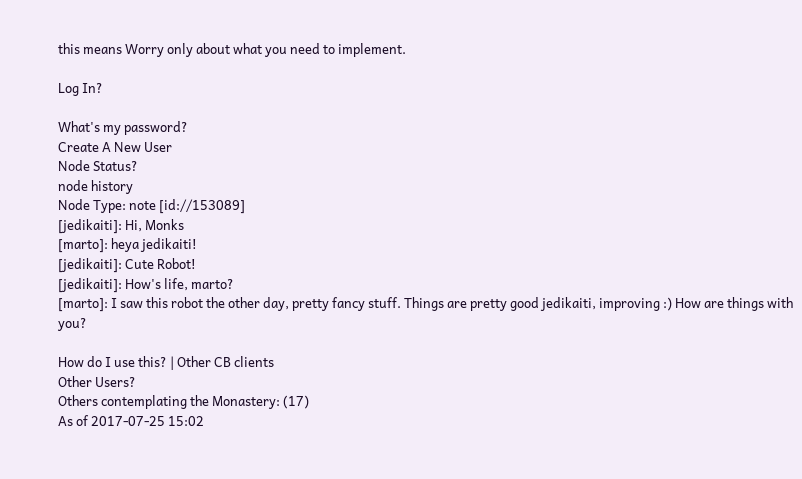this means Worry only about what you need to implement.

Log In?

What's my password?
Create A New User
Node Status?
node history
Node Type: note [id://153089]
[jedikaiti]: Hi, Monks
[marto]: heya jedikaiti!
[jedikaiti]: Cute Robot!
[jedikaiti]: How's life, marto?
[marto]: I saw this robot the other day, pretty fancy stuff. Things are pretty good jedikaiti, improving :) How are things with you?

How do I use this? | Other CB clients
Other Users?
Others contemplating the Monastery: (17)
As of 2017-07-25 15:02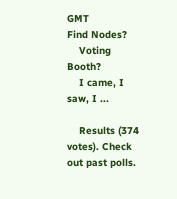GMT
Find Nodes?
    Voting Booth?
    I came, I saw, I ...

    Results (374 votes). Check out past polls.